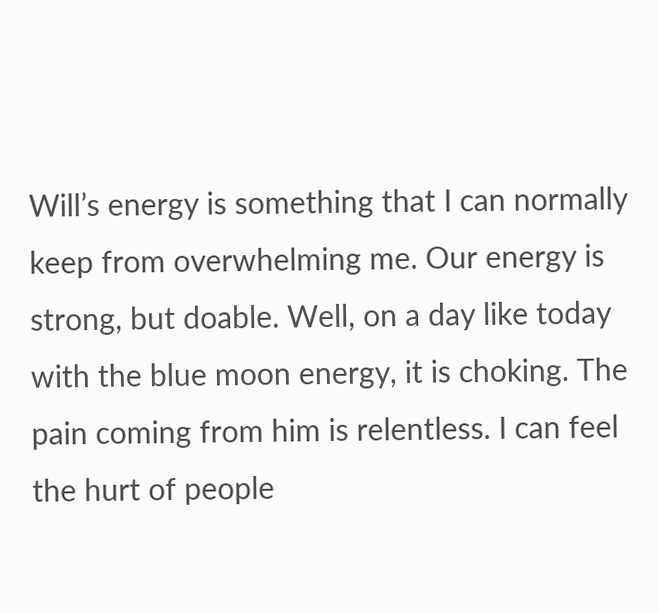Will’s energy is something that I can normally keep from overwhelming me. Our energy is strong, but doable. Well, on a day like today with the blue moon energy, it is choking. The pain coming from him is relentless. I can feel the hurt of people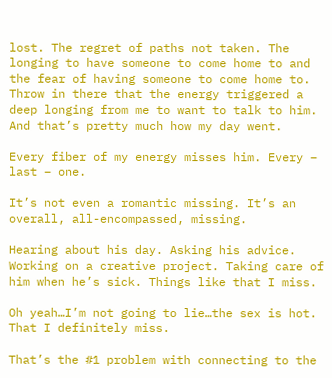lost. The regret of paths not taken. The longing to have someone to come home to and the fear of having someone to come home to. Throw in there that the energy triggered a deep longing from me to want to talk to him. And that’s pretty much how my day went.

Every fiber of my energy misses him. Every – last – one.

It’s not even a romantic missing. It’s an overall, all-encompassed, missing.

Hearing about his day. Asking his advice. Working on a creative project. Taking care of him when he’s sick. Things like that I miss.

Oh yeah…I’m not going to lie…the sex is hot. That I definitely miss.

That’s the #1 problem with connecting to the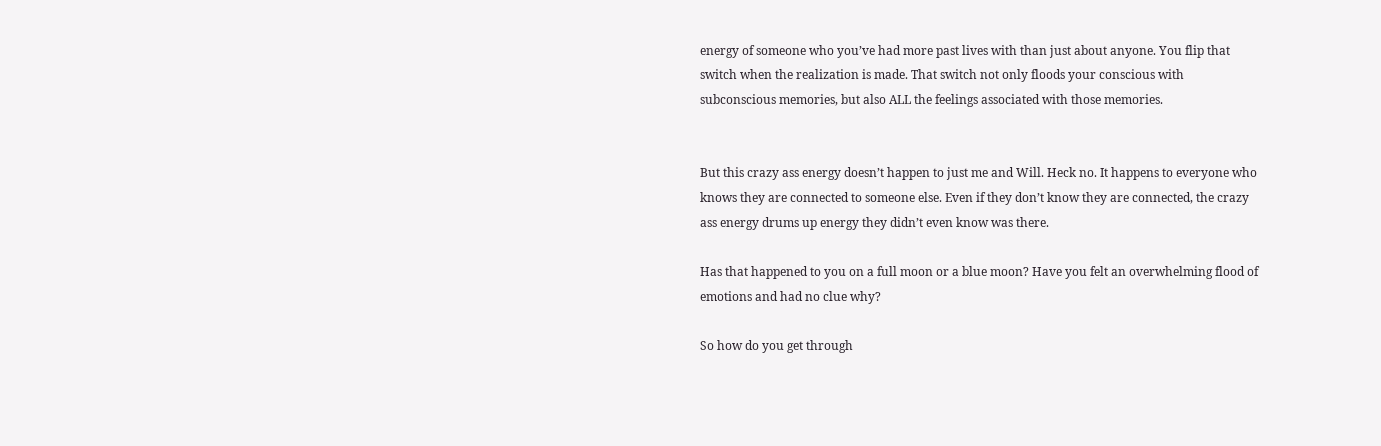energy of someone who you’ve had more past lives with than just about anyone. You flip that switch when the realization is made. That switch not only floods your conscious with subconscious memories, but also ALL the feelings associated with those memories.


But this crazy ass energy doesn’t happen to just me and Will. Heck no. It happens to everyone who knows they are connected to someone else. Even if they don’t know they are connected, the crazy ass energy drums up energy they didn’t even know was there.

Has that happened to you on a full moon or a blue moon? Have you felt an overwhelming flood of emotions and had no clue why?

So how do you get through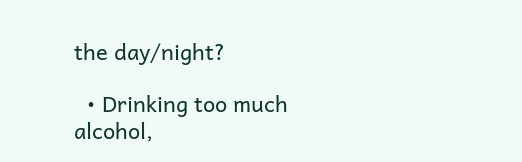the day/night?

  • Drinking too much alcohol,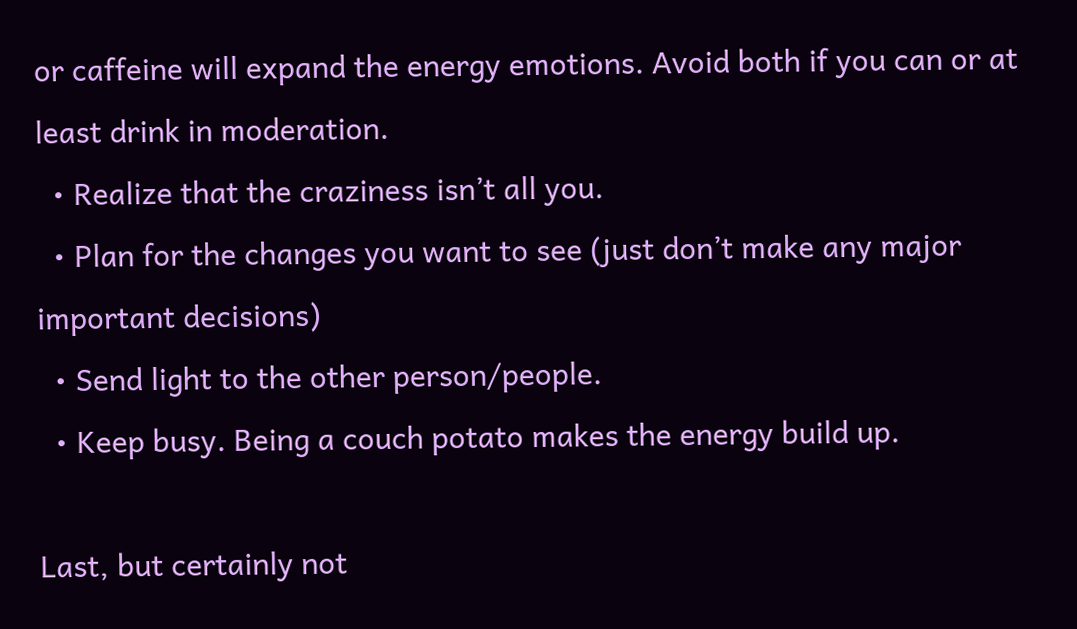or caffeine will expand the energy emotions. Avoid both if you can or at least drink in moderation.
  • Realize that the craziness isn’t all you.
  • Plan for the changes you want to see (just don’t make any major important decisions)
  • Send light to the other person/people.
  • Keep busy. Being a couch potato makes the energy build up.

Last, but certainly not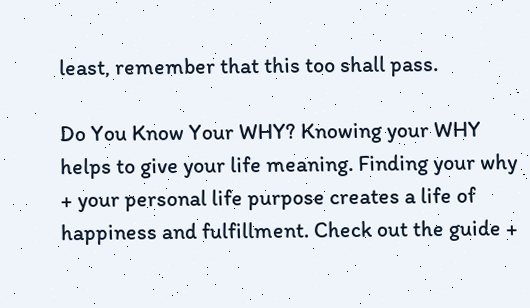least, remember that this too shall pass.

Do You Know Your WHY? Knowing your WHY helps to give your life meaning. Finding your why + your personal life purpose creates a life of happiness and fulfillment. Check out the guide +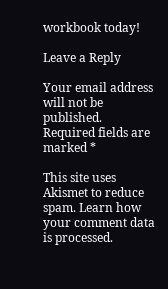workbook today!

Leave a Reply

Your email address will not be published. Required fields are marked *

This site uses Akismet to reduce spam. Learn how your comment data is processed.